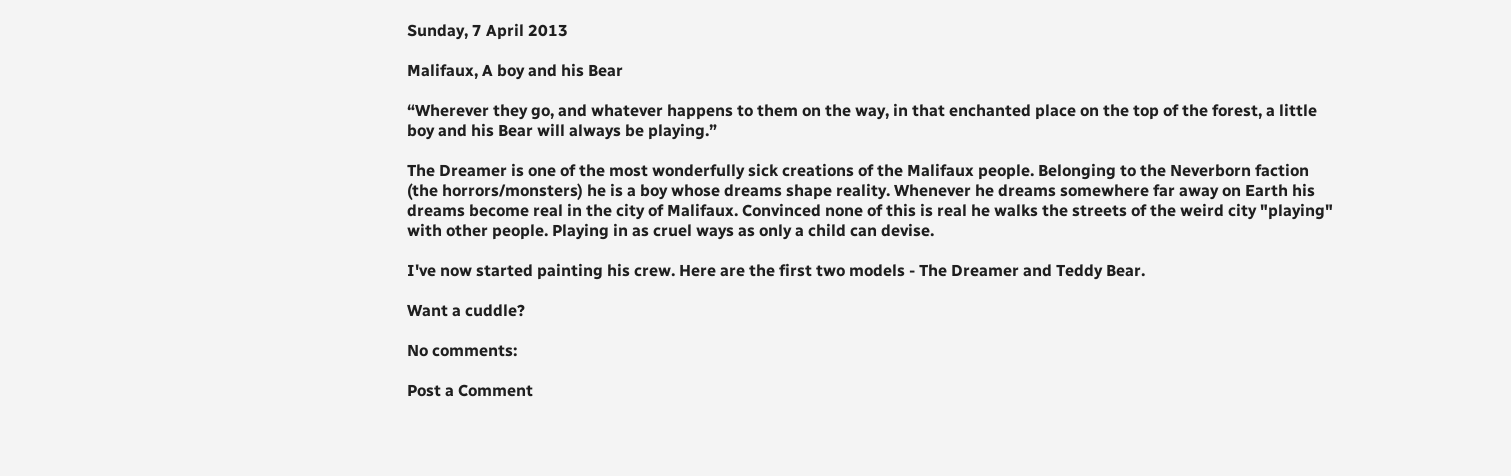Sunday, 7 April 2013

Malifaux, A boy and his Bear

“Wherever they go, and whatever happens to them on the way, in that enchanted place on the top of the forest, a little boy and his Bear will always be playing.”

The Dreamer is one of the most wonderfully sick creations of the Malifaux people. Belonging to the Neverborn faction (the horrors/monsters) he is a boy whose dreams shape reality. Whenever he dreams somewhere far away on Earth his dreams become real in the city of Malifaux. Convinced none of this is real he walks the streets of the weird city "playing" with other people. Playing in as cruel ways as only a child can devise.

I've now started painting his crew. Here are the first two models - The Dreamer and Teddy Bear.

Want a cuddle?

No comments:

Post a Comment